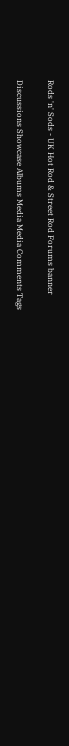Rods 'n' Sods - UK Hot Rod & Street Rod Forums banner

Discussions Showcase Albums Media Media Comments Tags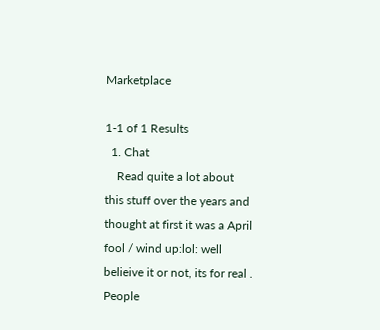Marketplace

1-1 of 1 Results
  1. Chat
    Read quite a lot about this stuff over the years and thought at first it was a April fool / wind up:lol: well belieive it or not, its for real . People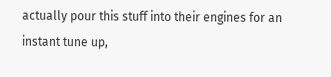actually pour this stuff into their engines for an instant tune up,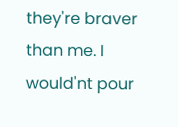they're braver than me. I would'nt pour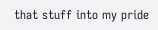that stuff into my pride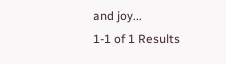and joy...
1-1 of 1 Results